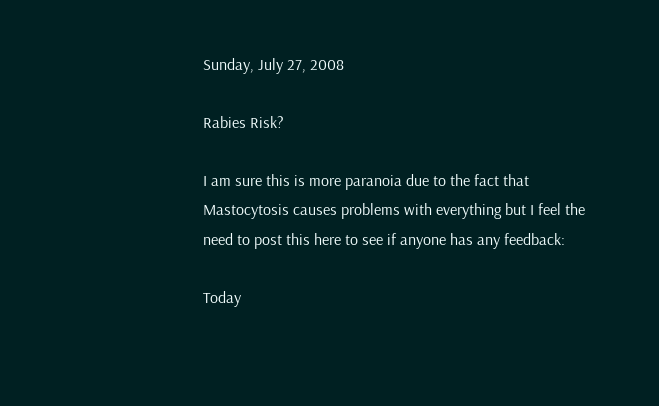Sunday, July 27, 2008

Rabies Risk?

I am sure this is more paranoia due to the fact that Mastocytosis causes problems with everything but I feel the need to post this here to see if anyone has any feedback:

Today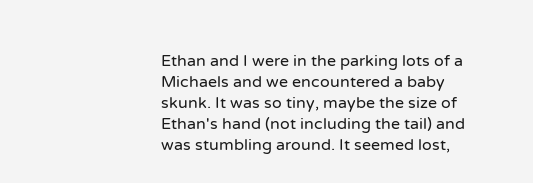Ethan and I were in the parking lots of a Michaels and we encountered a baby skunk. It was so tiny, maybe the size of Ethan's hand (not including the tail) and was stumbling around. It seemed lost,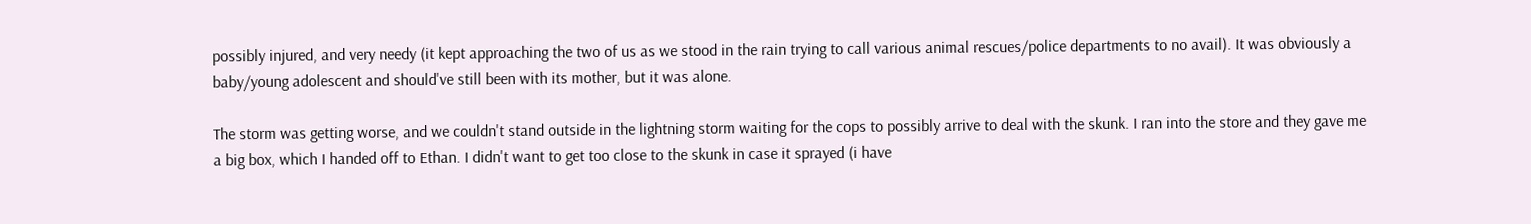possibly injured, and very needy (it kept approaching the two of us as we stood in the rain trying to call various animal rescues/police departments to no avail). It was obviously a baby/young adolescent and should've still been with its mother, but it was alone.

The storm was getting worse, and we couldn't stand outside in the lightning storm waiting for the cops to possibly arrive to deal with the skunk. I ran into the store and they gave me a big box, which I handed off to Ethan. I didn't want to get too close to the skunk in case it sprayed (i have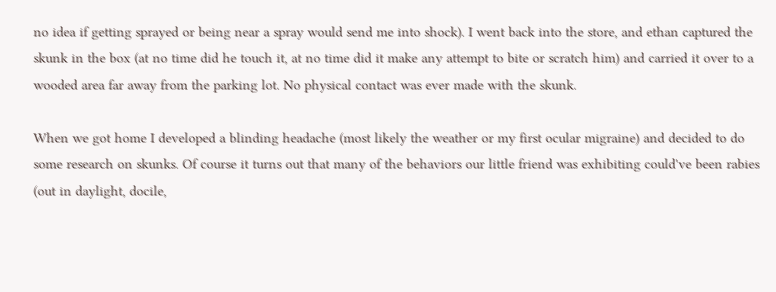no idea if getting sprayed or being near a spray would send me into shock). I went back into the store, and ethan captured the skunk in the box (at no time did he touch it, at no time did it make any attempt to bite or scratch him) and carried it over to a wooded area far away from the parking lot. No physical contact was ever made with the skunk.

When we got home I developed a blinding headache (most likely the weather or my first ocular migraine) and decided to do some research on skunks. Of course it turns out that many of the behaviors our little friend was exhibiting could've been rabies (out in daylight, docile,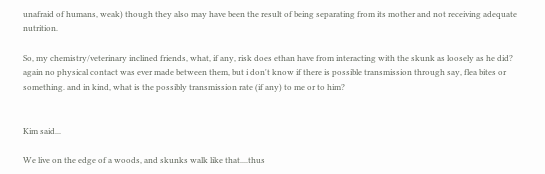unafraid of humans, weak) though they also may have been the result of being separating from its mother and not receiving adequate nutrition.

So, my chemistry/veterinary inclined friends, what, if any, risk does ethan have from interacting with the skunk as loosely as he did? again no physical contact was ever made between them, but i don't know if there is possible transmission through say, flea bites or something. and in kind, what is the possibly transmission rate (if any) to me or to him?


Kim said...

We live on the edge of a woods, and skunks walk like that....thus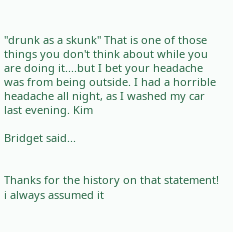"drunk as a skunk" That is one of those things you don't think about while you are doing it....but I bet your headache was from being outside. I had a horrible headache all night, as I washed my car last evening. Kim

Bridget said...


Thanks for the history on that statement! i always assumed it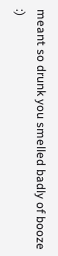meant so drunk you smelled badly of booze :)